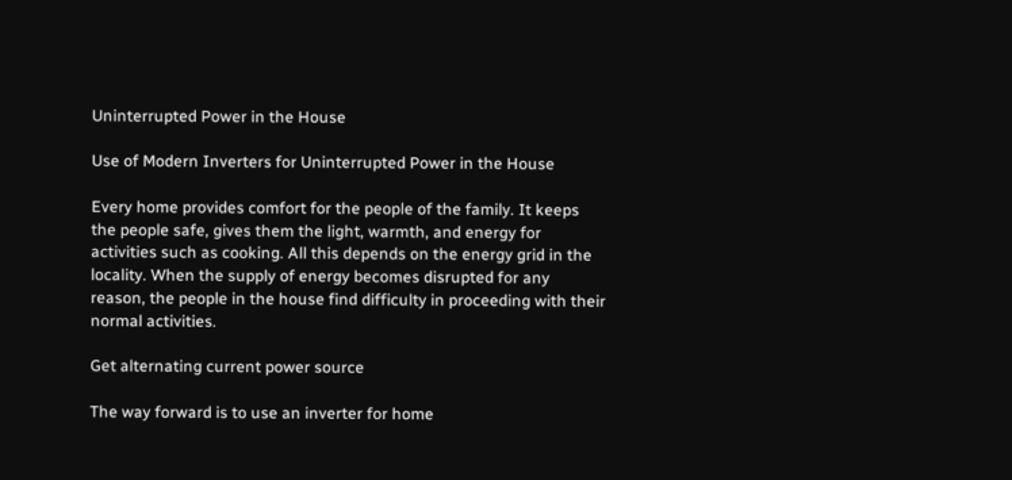Uninterrupted Power in the House

Use of Modern Inverters for Uninterrupted Power in the House

Every home provides comfort for the people of the family. It keeps the people safe, gives them the light, warmth, and energy for activities such as cooking. All this depends on the energy grid in the locality. When the supply of energy becomes disrupted for any reason, the people in the house find difficulty in proceeding with their normal activities.

Get alternating current power source

The way forward is to use an inverter for home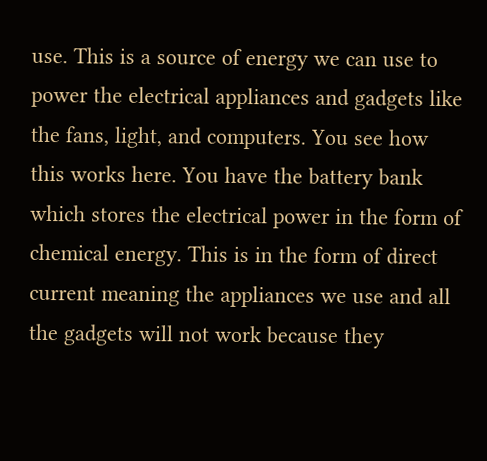use. This is a source of energy we can use to power the electrical appliances and gadgets like the fans, light, and computers. You see how this works here. You have the battery bank which stores the electrical power in the form of chemical energy. This is in the form of direct current meaning the appliances we use and all the gadgets will not work because they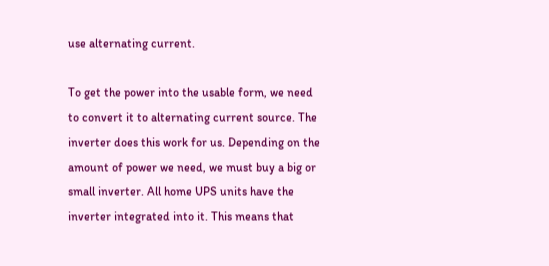use alternating current.

To get the power into the usable form, we need to convert it to alternating current source. The inverter does this work for us. Depending on the amount of power we need, we must buy a big or small inverter. All home UPS units have the inverter integrated into it. This means that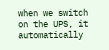when we switch on the UPS, it automatically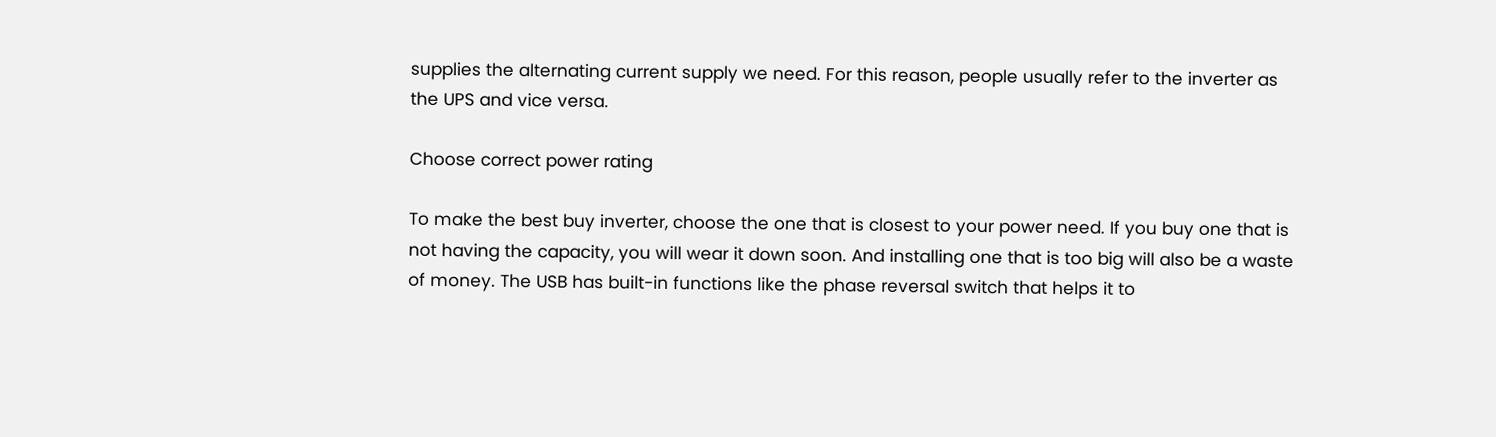supplies the alternating current supply we need. For this reason, people usually refer to the inverter as the UPS and vice versa.

Choose correct power rating

To make the best buy inverter, choose the one that is closest to your power need. If you buy one that is not having the capacity, you will wear it down soon. And installing one that is too big will also be a waste of money. The USB has built-in functions like the phase reversal switch that helps it to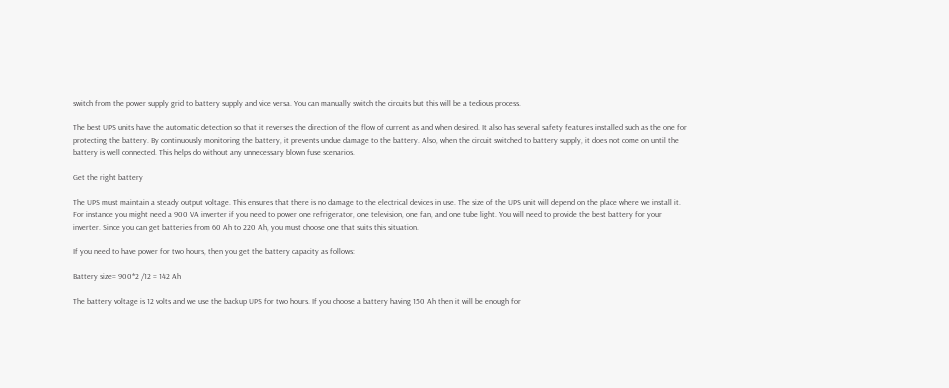switch from the power supply grid to battery supply and vice versa. You can manually switch the circuits but this will be a tedious process.

The best UPS units have the automatic detection so that it reverses the direction of the flow of current as and when desired. It also has several safety features installed such as the one for protecting the battery. By continuously monitoring the battery, it prevents undue damage to the battery. Also, when the circuit switched to battery supply, it does not come on until the battery is well connected. This helps do without any unnecessary blown fuse scenarios.

Get the right battery

The UPS must maintain a steady output voltage. This ensures that there is no damage to the electrical devices in use. The size of the UPS unit will depend on the place where we install it. For instance you might need a 900 VA inverter if you need to power one refrigerator, one television, one fan, and one tube light. You will need to provide the best battery for your inverter. Since you can get batteries from 60 Ah to 220 Ah, you must choose one that suits this situation.

If you need to have power for two hours, then you get the battery capacity as follows:

Battery size= 900*2 /12 = 142 Ah

The battery voltage is 12 volts and we use the backup UPS for two hours. If you choose a battery having 150 Ah then it will be enough for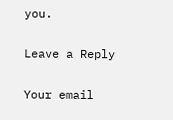you.

Leave a Reply

Your email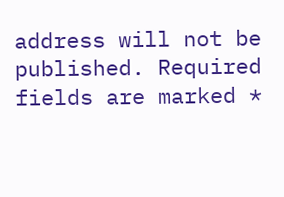address will not be published. Required fields are marked *